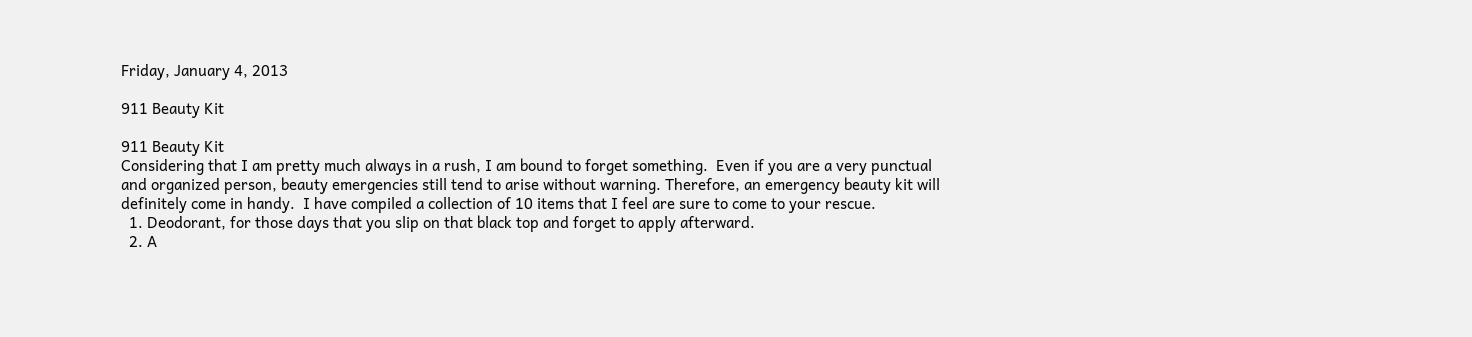Friday, January 4, 2013

911 Beauty Kit

911 Beauty Kit
Considering that I am pretty much always in a rush, I am bound to forget something.  Even if you are a very punctual and organized person, beauty emergencies still tend to arise without warning. Therefore, an emergency beauty kit will definitely come in handy.  I have compiled a collection of 10 items that I feel are sure to come to your rescue.
  1. Deodorant, for those days that you slip on that black top and forget to apply afterward.
  2. A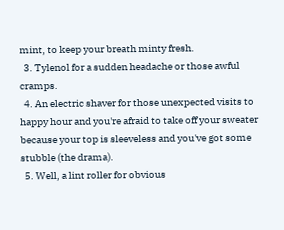mint, to keep your breath minty fresh.
  3. Tylenol for a sudden headache or those awful cramps.
  4. An electric shaver for those unexpected visits to happy hour and you're afraid to take off your sweater because your top is sleeveless and you've got some stubble (the drama).
  5. Well, a lint roller for obvious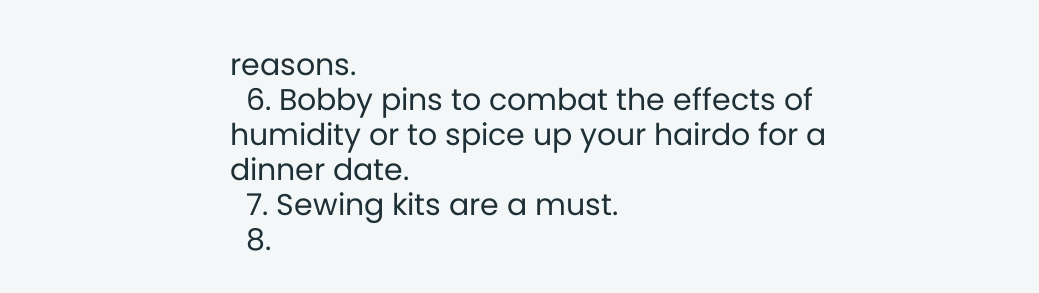reasons.
  6. Bobby pins to combat the effects of humidity or to spice up your hairdo for a dinner date.
  7. Sewing kits are a must.
  8.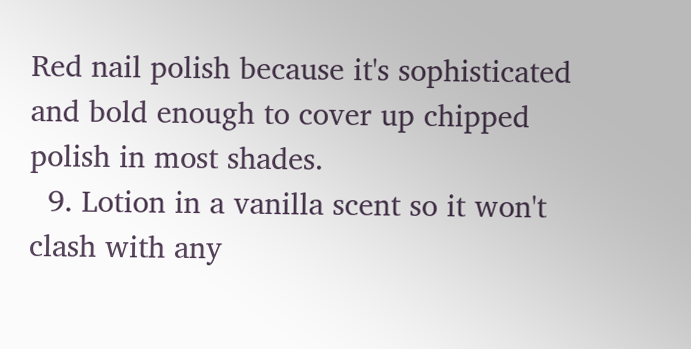Red nail polish because it's sophisticated and bold enough to cover up chipped polish in most shades.
  9. Lotion in a vanilla scent so it won't clash with any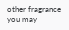other fragrance you may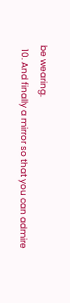be wearing.
  10. And finally a mirror so that you can admire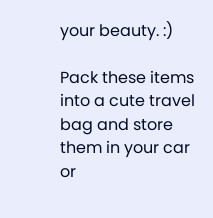your beauty. :)

Pack these items into a cute travel bag and store them in your car or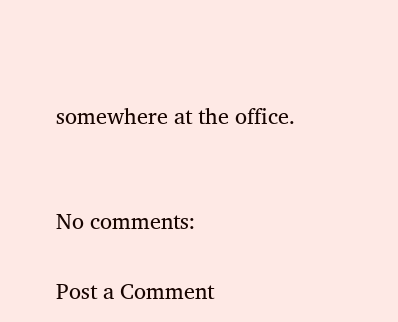somewhere at the office.


No comments:

Post a Comment